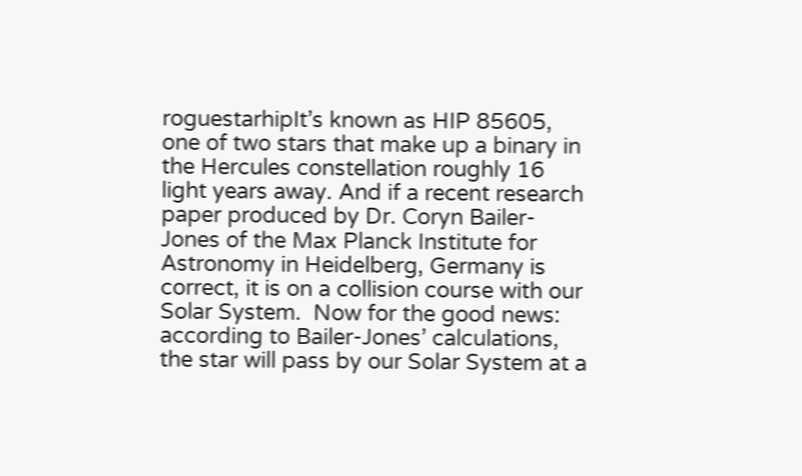roguestarhipIt’s known as HIP 85605, one of two stars that make up a binary in the Hercules constellation roughly 16 light years away. And if a recent research paper produced by Dr. Coryn Bailer-Jones of the Max Planck Institute for Astronomy in Heidelberg, Germany is correct, it is on a collision course with our Solar System.  Now for the good news: according to Bailer-Jones’ calculations, the star will pass by our Solar System at a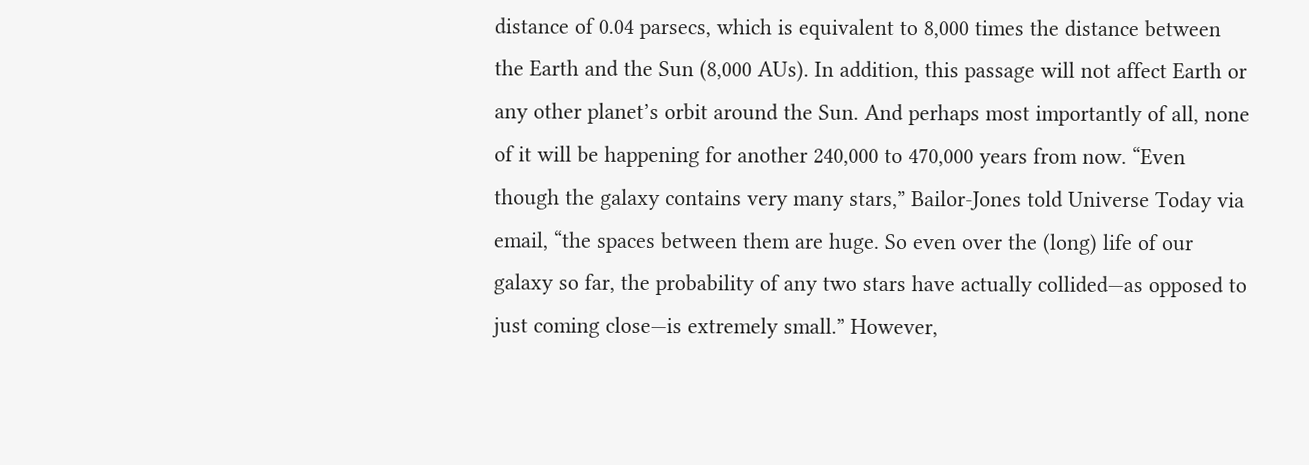distance of 0.04 parsecs, which is equivalent to 8,000 times the distance between the Earth and the Sun (8,000 AUs). In addition, this passage will not affect Earth or any other planet’s orbit around the Sun. And perhaps most importantly of all, none of it will be happening for another 240,000 to 470,000 years from now. “Even though the galaxy contains very many stars,” Bailor-Jones told Universe Today via email, “the spaces between them are huge. So even over the (long) life of our galaxy so far, the probability of any two stars have actually collided—as opposed to just coming close—is extremely small.” However,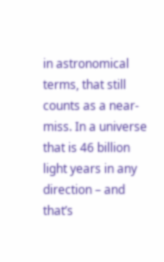in astronomical terms, that still counts as a near-miss. In a universe that is 46 billion light years in any direction – and that’s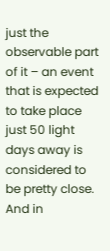just the observable part of it – an event that is expected to take place just 50 light days away is considered to be pretty close. And in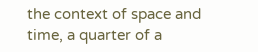the context of space and time, a quarter of a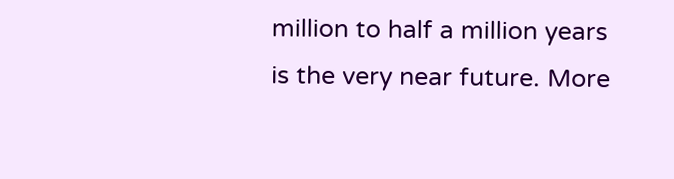million to half a million years is the very near future. More